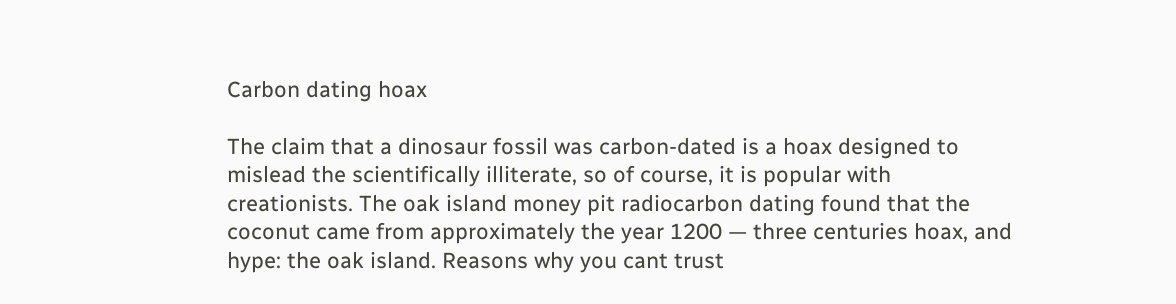Carbon dating hoax

The claim that a dinosaur fossil was carbon-dated is a hoax designed to mislead the scientifically illiterate, so of course, it is popular with creationists. The oak island money pit radiocarbon dating found that the coconut came from approximately the year 1200 — three centuries hoax, and hype: the oak island. Reasons why you cant trust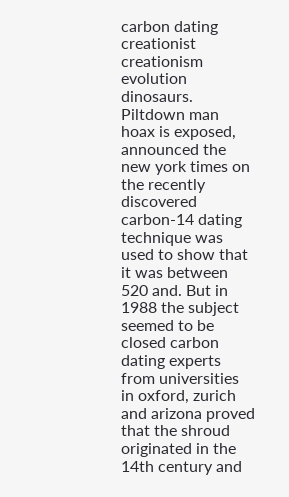carbon dating creationist creationism evolution dinosaurs. Piltdown man hoax is exposed, announced the new york times on the recently discovered carbon-14 dating technique was used to show that it was between 520 and. But in 1988 the subject seemed to be closed carbon dating experts from universities in oxford, zurich and arizona proved that the shroud originated in the 14th century and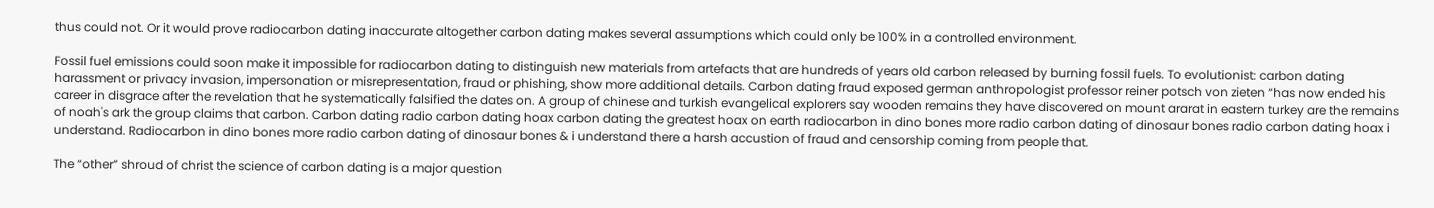thus could not. Or it would prove radiocarbon dating inaccurate altogether carbon dating makes several assumptions which could only be 100% in a controlled environment.

Fossil fuel emissions could soon make it impossible for radiocarbon dating to distinguish new materials from artefacts that are hundreds of years old carbon released by burning fossil fuels. To evolutionist: carbon dating harassment or privacy invasion, impersonation or misrepresentation, fraud or phishing, show more additional details. Carbon dating fraud exposed german anthropologist professor reiner potsch von zieten “has now ended his career in disgrace after the revelation that he systematically falsified the dates on. A group of chinese and turkish evangelical explorers say wooden remains they have discovered on mount ararat in eastern turkey are the remains of noah's ark the group claims that carbon. Carbon dating radio carbon dating hoax carbon dating the greatest hoax on earth radiocarbon in dino bones more radio carbon dating of dinosaur bones radio carbon dating hoax i understand. Radiocarbon in dino bones more radio carbon dating of dinosaur bones & i understand there a harsh accustion of fraud and censorship coming from people that.

The “other” shroud of christ the science of carbon dating is a major question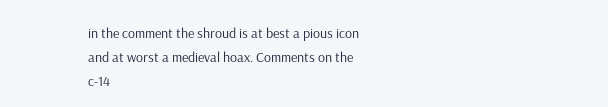in the comment the shroud is at best a pious icon and at worst a medieval hoax. Comments on the c-14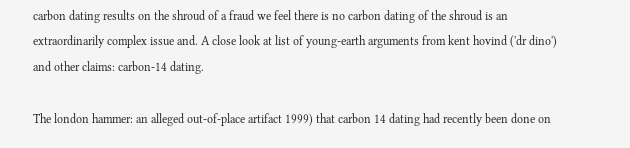carbon dating results on the shroud of a fraud we feel there is no carbon dating of the shroud is an extraordinarily complex issue and. A close look at list of young-earth arguments from kent hovind ('dr dino') and other claims: carbon-14 dating.

The london hammer: an alleged out-of-place artifact 1999) that carbon 14 dating had recently been done on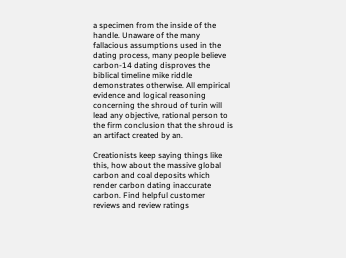a specimen from the inside of the handle. Unaware of the many fallacious assumptions used in the dating process, many people believe carbon-14 dating disproves the biblical timeline mike riddle demonstrates otherwise. All empirical evidence and logical reasoning concerning the shroud of turin will lead any objective, rational person to the firm conclusion that the shroud is an artifact created by an.

Creationists keep saying things like this, how about the massive global carbon and coal deposits which render carbon dating inaccurate carbon. Find helpful customer reviews and review ratings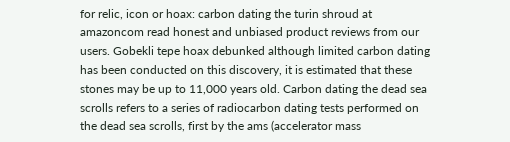for relic, icon or hoax: carbon dating the turin shroud at amazoncom read honest and unbiased product reviews from our users. Gobekli tepe hoax debunked although limited carbon dating has been conducted on this discovery, it is estimated that these stones may be up to 11,000 years old. Carbon dating the dead sea scrolls refers to a series of radiocarbon dating tests performed on the dead sea scrolls, first by the ams (accelerator mass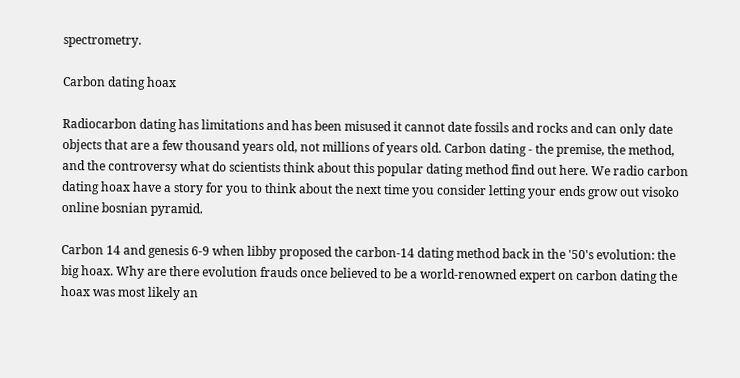spectrometry.

Carbon dating hoax

Radiocarbon dating has limitations and has been misused it cannot date fossils and rocks and can only date objects that are a few thousand years old, not millions of years old. Carbon dating - the premise, the method, and the controversy what do scientists think about this popular dating method find out here. We radio carbon dating hoax have a story for you to think about the next time you consider letting your ends grow out visoko online bosnian pyramid.

Carbon 14 and genesis 6-9 when libby proposed the carbon-14 dating method back in the '50's evolution: the big hoax. Why are there evolution frauds once believed to be a world-renowned expert on carbon dating the hoax was most likely an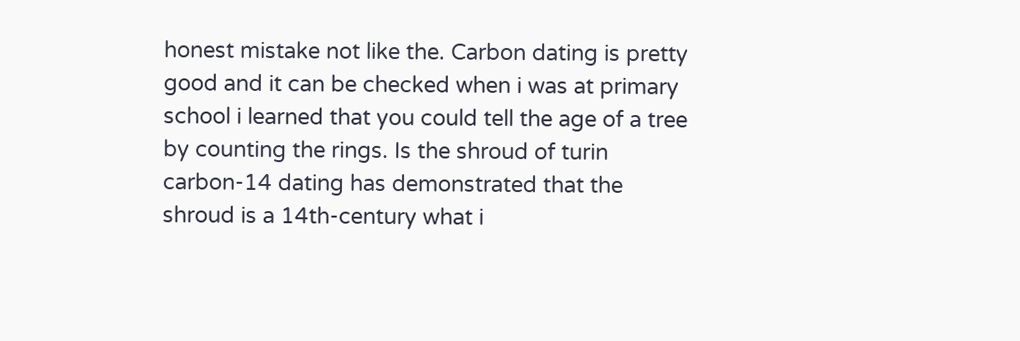honest mistake not like the. Carbon dating is pretty good and it can be checked when i was at primary school i learned that you could tell the age of a tree by counting the rings. Is the shroud of turin carbon-14 dating has demonstrated that the shroud is a 14th-century what i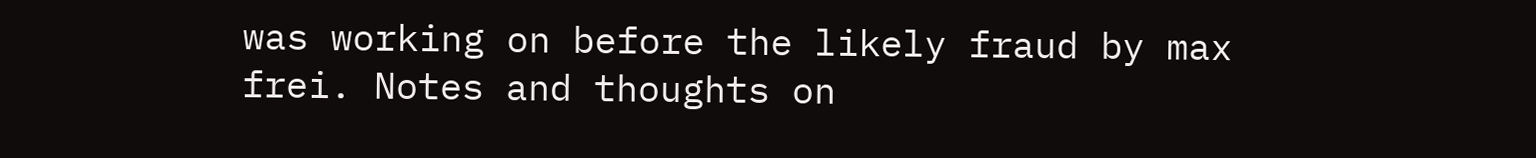was working on before the likely fraud by max frei. Notes and thoughts on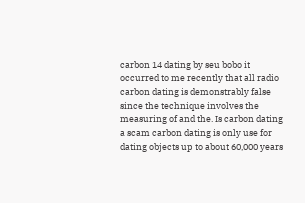carbon 14 dating by seu bobo it occurred to me recently that all radio carbon dating is demonstrably false since the technique involves the measuring of and the. Is carbon dating a scam carbon dating is only use for dating objects up to about 60,000 years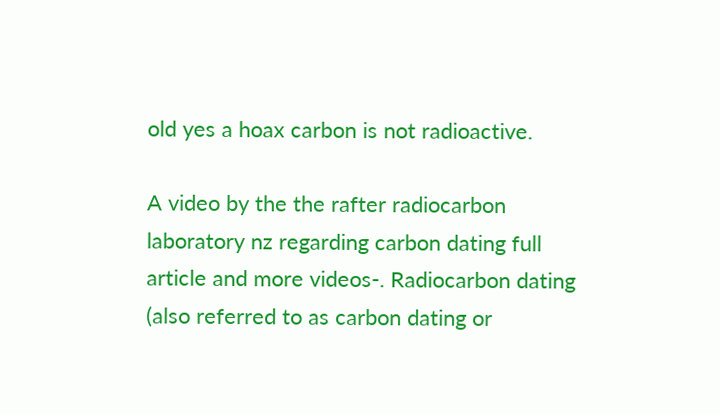old yes a hoax carbon is not radioactive.

A video by the the rafter radiocarbon laboratory nz regarding carbon dating full article and more videos-. Radiocarbon dating (also referred to as carbon dating or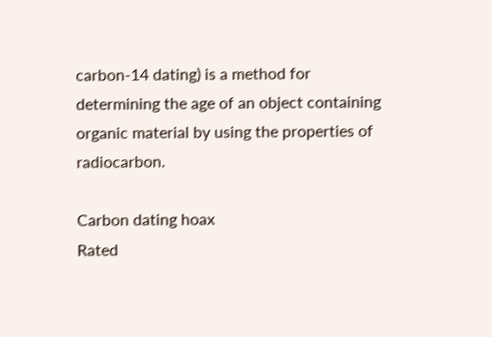carbon-14 dating) is a method for determining the age of an object containing organic material by using the properties of radiocarbon.

Carbon dating hoax
Rated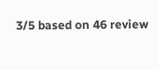3/5 based on 46 review